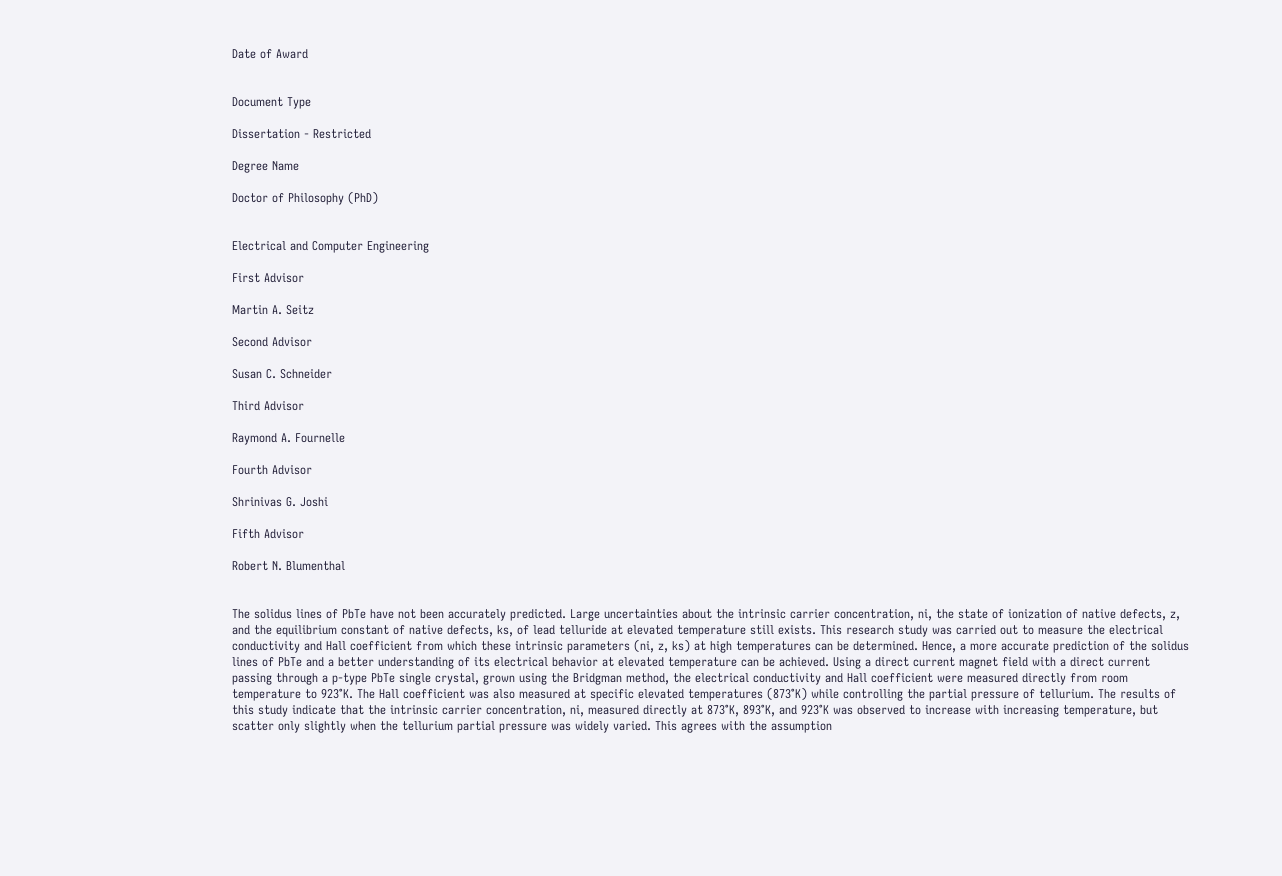Date of Award


Document Type

Dissertation - Restricted

Degree Name

Doctor of Philosophy (PhD)


Electrical and Computer Engineering

First Advisor

Martin A. Seitz

Second Advisor

Susan C. Schneider

Third Advisor

Raymond A. Fournelle

Fourth Advisor

Shrinivas G. Joshi

Fifth Advisor

Robert N. Blumenthal


The solidus lines of PbTe have not been accurately predicted. Large uncertainties about the intrinsic carrier concentration, ni, the state of ionization of native defects, z, and the equilibrium constant of native defects, ks, of lead telluride at elevated temperature still exists. This research study was carried out to measure the electrical conductivity and Hall coefficient from which these intrinsic parameters (ni, z, ks) at high temperatures can be determined. Hence, a more accurate prediction of the solidus lines of PbTe and a better understanding of its electrical behavior at elevated temperature can be achieved. Using a direct current magnet field with a direct current passing through a p-type PbTe single crystal, grown using the Bridgman method, the electrical conductivity and Hall coefficient were measured directly from room temperature to 923°K. The Hall coefficient was also measured at specific elevated temperatures (873°K) while controlling the partial pressure of tellurium. The results of this study indicate that the intrinsic carrier concentration, ni, measured directly at 873°K, 893°K, and 923°K was observed to increase with increasing temperature, but scatter only slightly when the tellurium partial pressure was widely varied. This agrees with the assumption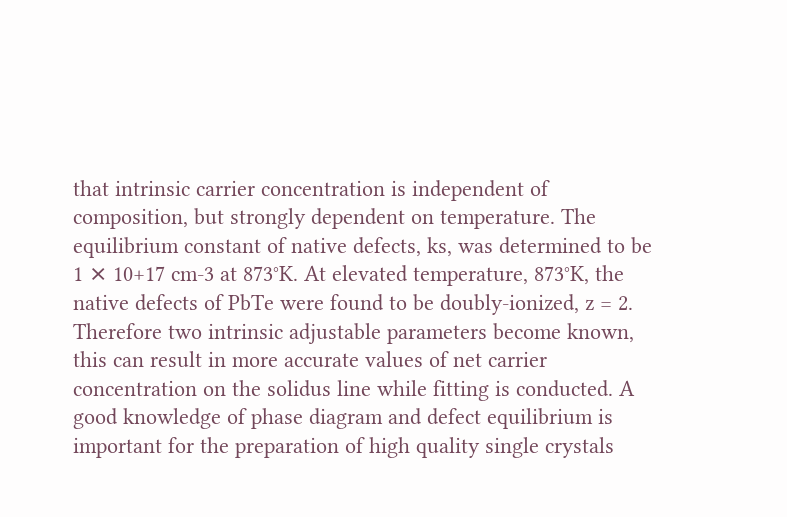that intrinsic carrier concentration is independent of composition, but strongly dependent on temperature. The equilibrium constant of native defects, ks, was determined to be 1 ⨯ 10+17 cm-3 at 873°K. At elevated temperature, 873°K, the native defects of PbTe were found to be doubly-ionized, z = 2. Therefore two intrinsic adjustable parameters become known, this can result in more accurate values of net carrier concentration on the solidus line while fitting is conducted. A good knowledge of phase diagram and defect equilibrium is important for the preparation of high quality single crystals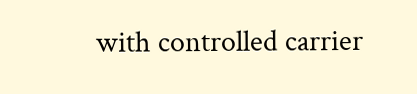with controlled carrier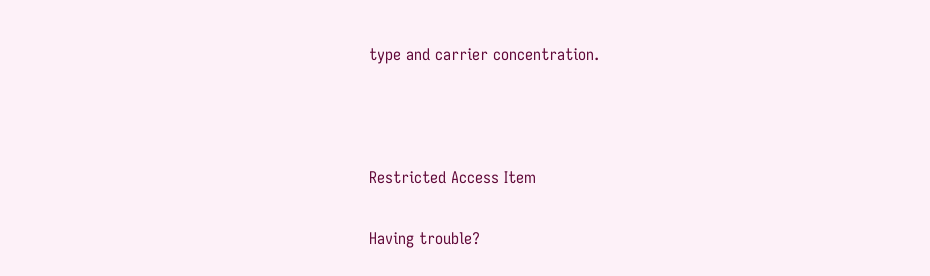type and carrier concentration.



Restricted Access Item

Having trouble?